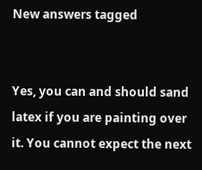New answers tagged


Yes, you can and should sand latex if you are painting over it. You cannot expect the next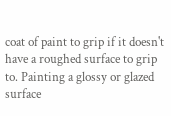coat of paint to grip if it doesn't have a roughed surface to grip to. Painting a glossy or glazed surface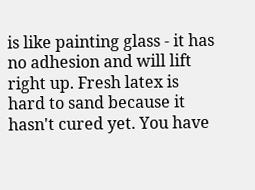is like painting glass - it has no adhesion and will lift right up. Fresh latex is hard to sand because it hasn't cured yet. You have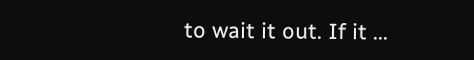to wait it out. If it ...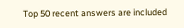Top 50 recent answers are included